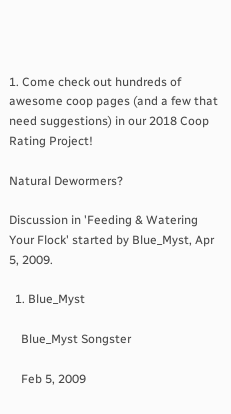1. Come check out hundreds of awesome coop pages (and a few that need suggestions) in our 2018 Coop Rating Project!

Natural Dewormers?

Discussion in 'Feeding & Watering Your Flock' started by Blue_Myst, Apr 5, 2009.

  1. Blue_Myst

    Blue_Myst Songster

    Feb 5, 2009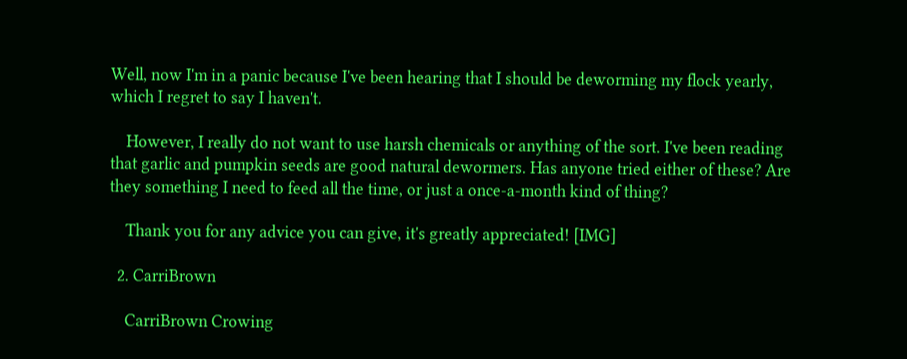Well, now I'm in a panic because I've been hearing that I should be deworming my flock yearly, which I regret to say I haven't.

    However, I really do not want to use harsh chemicals or anything of the sort. I've been reading that garlic and pumpkin seeds are good natural dewormers. Has anyone tried either of these? Are they something I need to feed all the time, or just a once-a-month kind of thing?

    Thank you for any advice you can give, it's greatly appreciated! [IMG]

  2. CarriBrown

    CarriBrown Crowing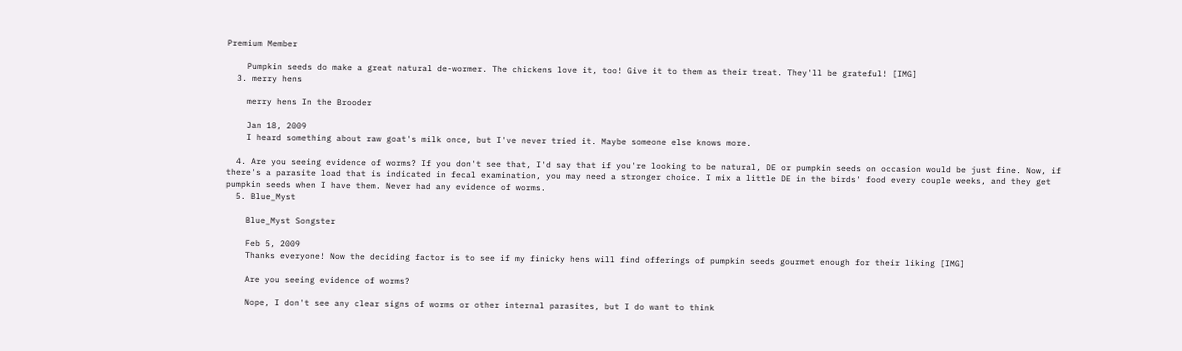Premium Member

    Pumpkin seeds do make a great natural de-wormer. The chickens love it, too! Give it to them as their treat. They'll be grateful! [IMG]
  3. merry hens

    merry hens In the Brooder

    Jan 18, 2009
    I heard something about raw goat's milk once, but I've never tried it. Maybe someone else knows more.

  4. Are you seeing evidence of worms? If you don't see that, I'd say that if you're looking to be natural, DE or pumpkin seeds on occasion would be just fine. Now, if there's a parasite load that is indicated in fecal examination, you may need a stronger choice. I mix a little DE in the birds' food every couple weeks, and they get pumpkin seeds when I have them. Never had any evidence of worms.
  5. Blue_Myst

    Blue_Myst Songster

    Feb 5, 2009
    Thanks everyone! Now the deciding factor is to see if my finicky hens will find offerings of pumpkin seeds gourmet enough for their liking [IMG]

    Are you seeing evidence of worms?

    Nope, I don't see any clear signs of worms or other internal parasites, but I do want to think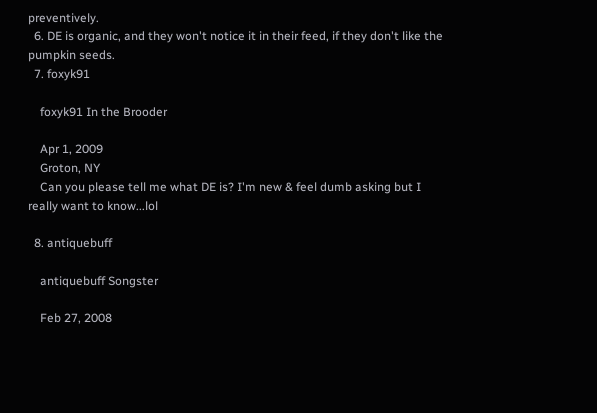preventively.
  6. DE is organic, and they won't notice it in their feed, if they don't like the pumpkin seeds.
  7. foxyk91

    foxyk91 In the Brooder

    Apr 1, 2009
    Groton, NY
    Can you please tell me what DE is? I'm new & feel dumb asking but I really want to know...lol

  8. antiquebuff

    antiquebuff Songster

    Feb 27, 2008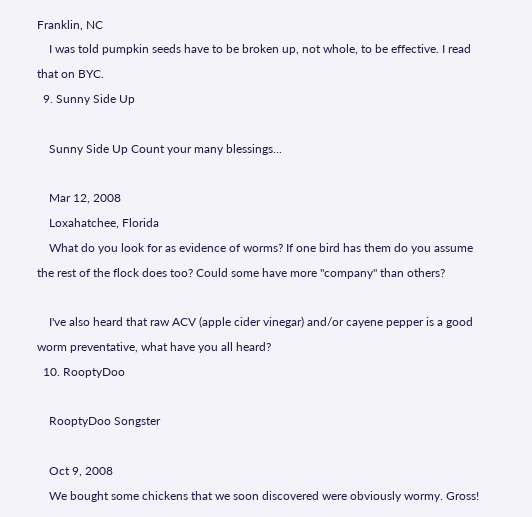Franklin, NC
    I was told pumpkin seeds have to be broken up, not whole, to be effective. I read that on BYC.
  9. Sunny Side Up

    Sunny Side Up Count your many blessings...

    Mar 12, 2008
    Loxahatchee, Florida
    What do you look for as evidence of worms? If one bird has them do you assume the rest of the flock does too? Could some have more "company" than others?

    I've also heard that raw ACV (apple cider vinegar) and/or cayene pepper is a good worm preventative, what have you all heard?
  10. RooptyDoo

    RooptyDoo Songster

    Oct 9, 2008
    We bought some chickens that we soon discovered were obviously wormy. Gross!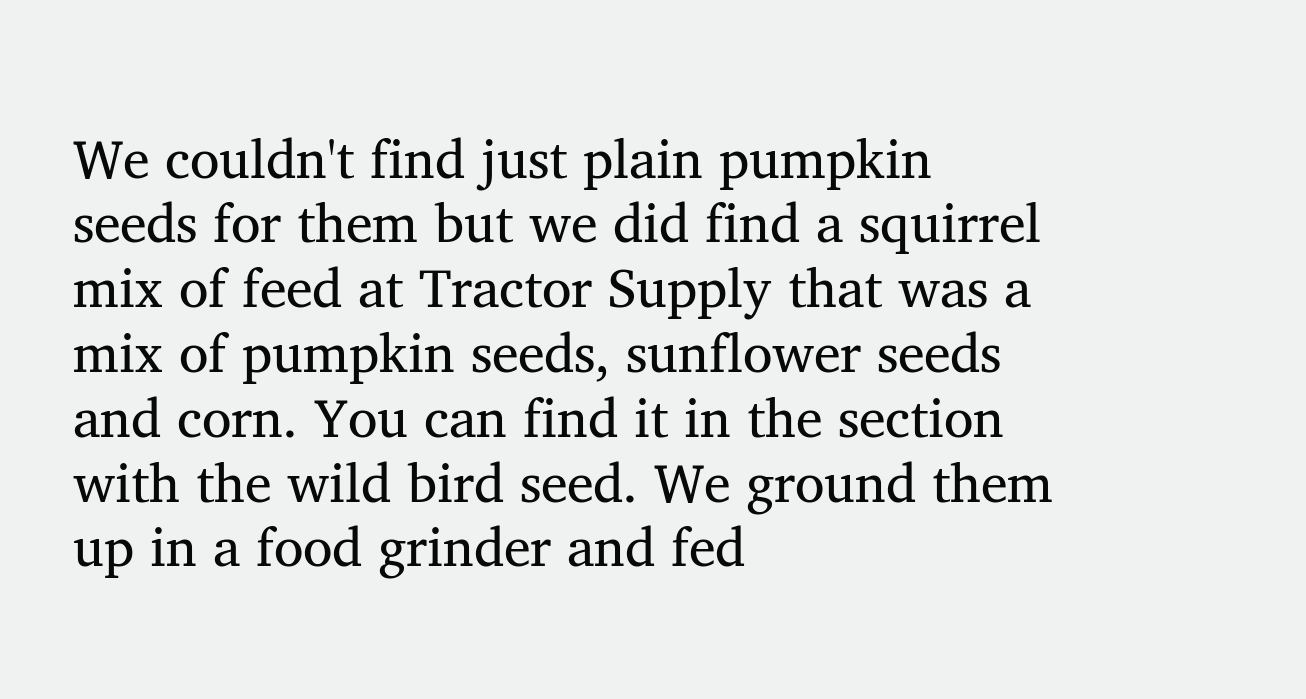We couldn't find just plain pumpkin seeds for them but we did find a squirrel mix of feed at Tractor Supply that was a mix of pumpkin seeds, sunflower seeds and corn. You can find it in the section with the wild bird seed. We ground them up in a food grinder and fed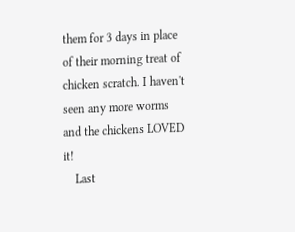them for 3 days in place of their morning treat of chicken scratch. I haven't seen any more worms and the chickens LOVED it!
    Last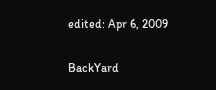edited: Apr 6, 2009

BackYard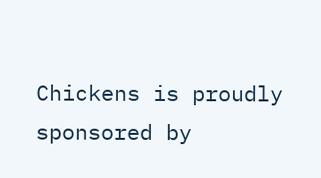Chickens is proudly sponsored by